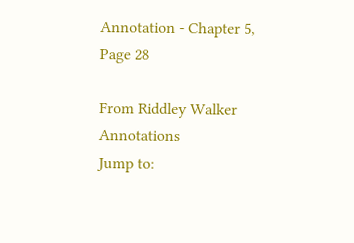Annotation - Chapter 5, Page 28

From Riddley Walker Annotations
Jump to: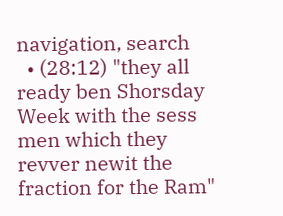navigation, search
  • (28:12) "they all ready ben Shorsday Week with the sess men which they revver newit the fraction for the Ram"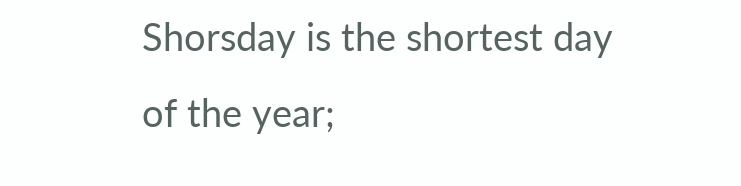Shorsday is the shortest day of the year;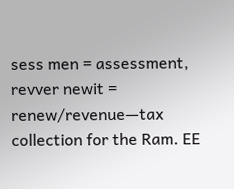sess men = assessment, revver newit = renew/revenue—tax collection for the Ram. EE